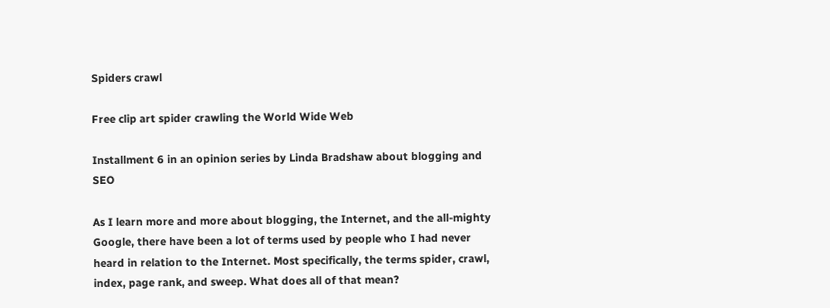Spiders crawl

Free clip art spider crawling the World Wide Web

Installment 6 in an opinion series by Linda Bradshaw about blogging and SEO

As I learn more and more about blogging, the Internet, and the all-mighty Google, there have been a lot of terms used by people who I had never heard in relation to the Internet. Most specifically, the terms spider, crawl, index, page rank, and sweep. What does all of that mean?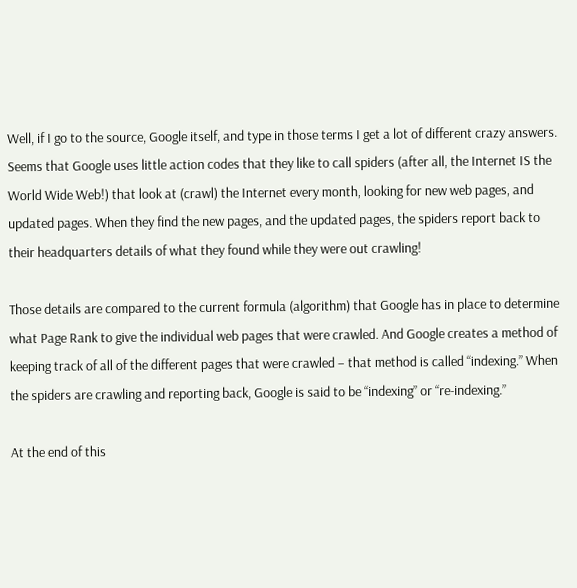Well, if I go to the source, Google itself, and type in those terms I get a lot of different crazy answers. Seems that Google uses little action codes that they like to call spiders (after all, the Internet IS the World Wide Web!) that look at (crawl) the Internet every month, looking for new web pages, and updated pages. When they find the new pages, and the updated pages, the spiders report back to their headquarters details of what they found while they were out crawling!

Those details are compared to the current formula (algorithm) that Google has in place to determine what Page Rank to give the individual web pages that were crawled. And Google creates a method of keeping track of all of the different pages that were crawled – that method is called “indexing.” When the spiders are crawling and reporting back, Google is said to be “indexing” or “re-indexing.”

At the end of this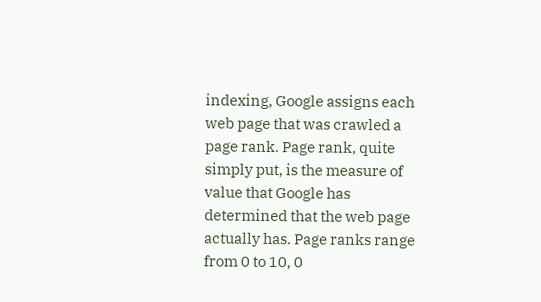indexing, Google assigns each web page that was crawled a page rank. Page rank, quite simply put, is the measure of value that Google has determined that the web page actually has. Page ranks range from 0 to 10, 0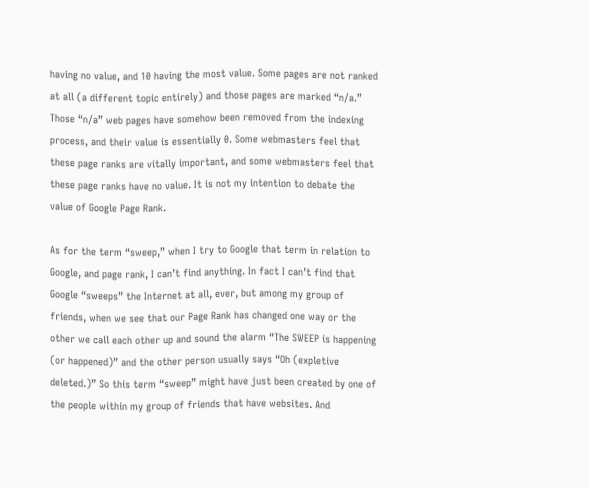having no value, and 10 having the most value. Some pages are not ranked at all (a different topic entirely) and those pages are marked “n/a.” Those “n/a” web pages have somehow been removed from the indexing process, and their value is essentially 0. Some webmasters feel that these page ranks are vitally important, and some webmasters feel that these page ranks have no value. It is not my intention to debate the value of Google Page Rank.

As for the term “sweep,” when I try to Google that term in relation to Google, and page rank, I can’t find anything. In fact I can’t find that Google “sweeps” the Internet at all, ever, but among my group of friends, when we see that our Page Rank has changed one way or the other we call each other up and sound the alarm “The SWEEP is happening (or happened)” and the other person usually says “Oh (expletive deleted.)” So this term “sweep” might have just been created by one of the people within my group of friends that have websites. And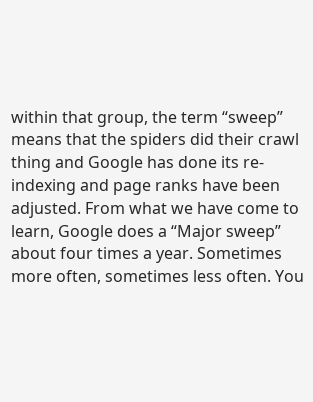within that group, the term “sweep” means that the spiders did their crawl thing and Google has done its re-indexing and page ranks have been adjusted. From what we have come to learn, Google does a “Major sweep” about four times a year. Sometimes more often, sometimes less often. You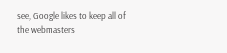see, Google likes to keep all of the webmasters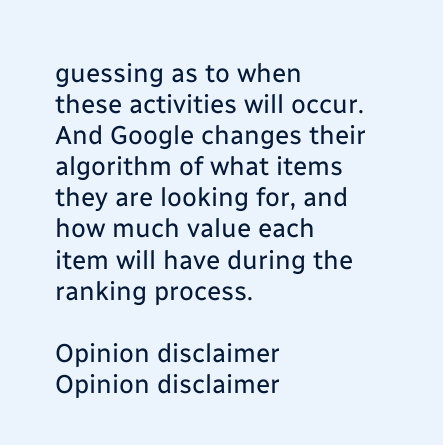guessing as to when these activities will occur. And Google changes their algorithm of what items they are looking for, and how much value each item will have during the ranking process.

Opinion disclaimer
Opinion disclaimer